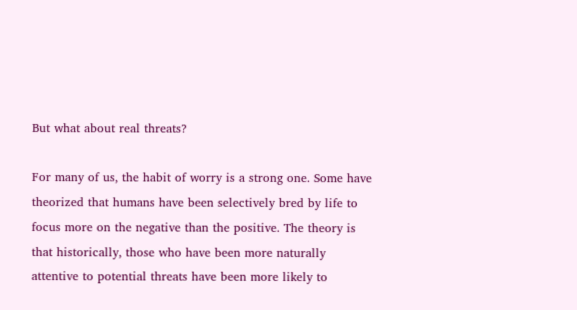But what about real threats?

For many of us, the habit of worry is a strong one. Some have theorized that humans have been selectively bred by life to focus more on the negative than the positive. The theory is that historically, those who have been more naturally attentive to potential threats have been more likely to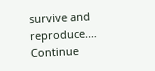survive and reproduce.… Continue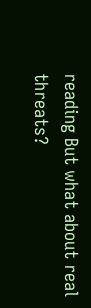reading But what about real threats?